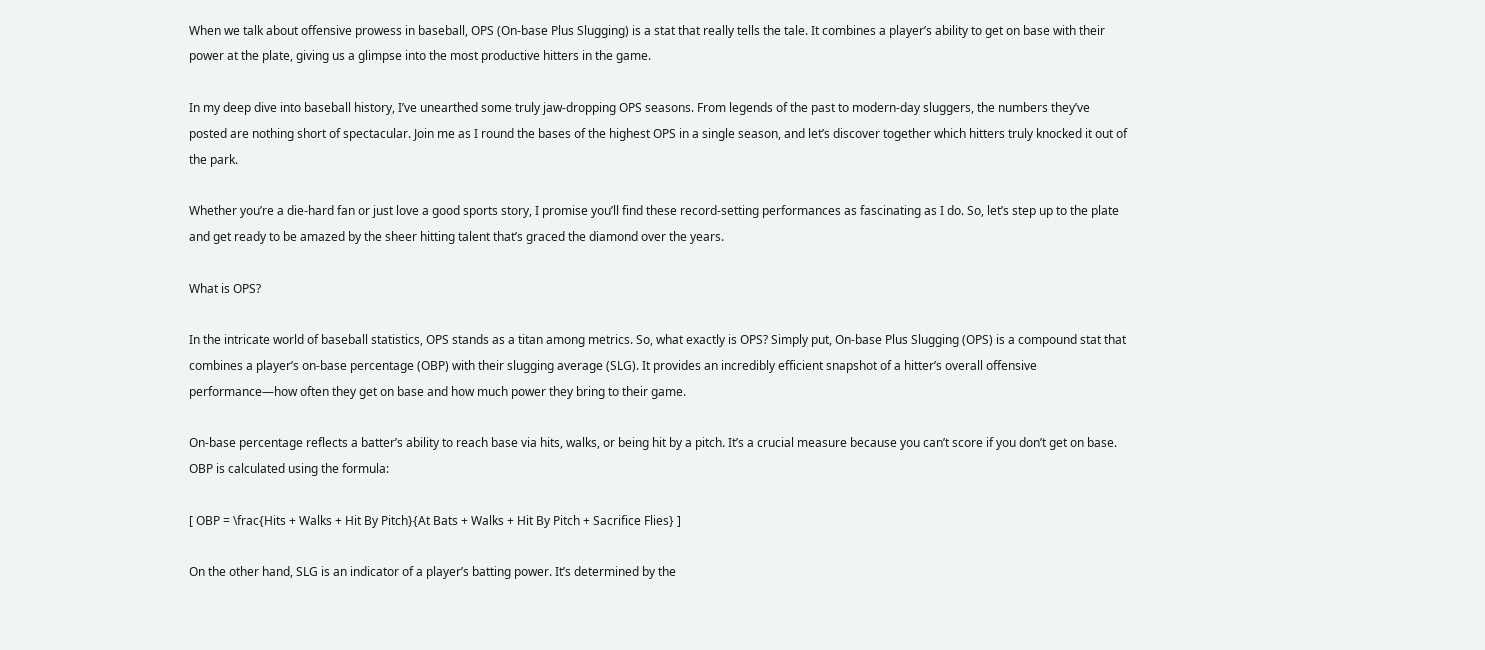When we talk about offensive prowess in baseball, OPS (On-base Plus Slugging) is a stat that really tells the tale. It combines a player’s ability to get on base with their power at the plate, giving us a glimpse into the most productive hitters in the game.

In my deep dive into baseball history, I’ve unearthed some truly jaw-dropping OPS seasons. From legends of the past to modern-day sluggers, the numbers they’ve posted are nothing short of spectacular. Join me as I round the bases of the highest OPS in a single season, and let’s discover together which hitters truly knocked it out of the park.

Whether you’re a die-hard fan or just love a good sports story, I promise you’ll find these record-setting performances as fascinating as I do. So, let’s step up to the plate and get ready to be amazed by the sheer hitting talent that’s graced the diamond over the years.

What is OPS?

In the intricate world of baseball statistics, OPS stands as a titan among metrics. So, what exactly is OPS? Simply put, On-base Plus Slugging (OPS) is a compound stat that combines a player’s on-base percentage (OBP) with their slugging average (SLG). It provides an incredibly efficient snapshot of a hitter’s overall offensive performance—how often they get on base and how much power they bring to their game.

On-base percentage reflects a batter’s ability to reach base via hits, walks, or being hit by a pitch. It’s a crucial measure because you can’t score if you don’t get on base. OBP is calculated using the formula:

[ OBP = \frac{Hits + Walks + Hit By Pitch}{At Bats + Walks + Hit By Pitch + Sacrifice Flies} ]

On the other hand, SLG is an indicator of a player’s batting power. It’s determined by the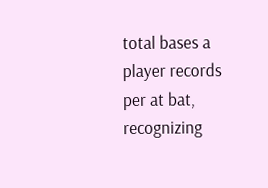total bases a player records per at bat, recognizing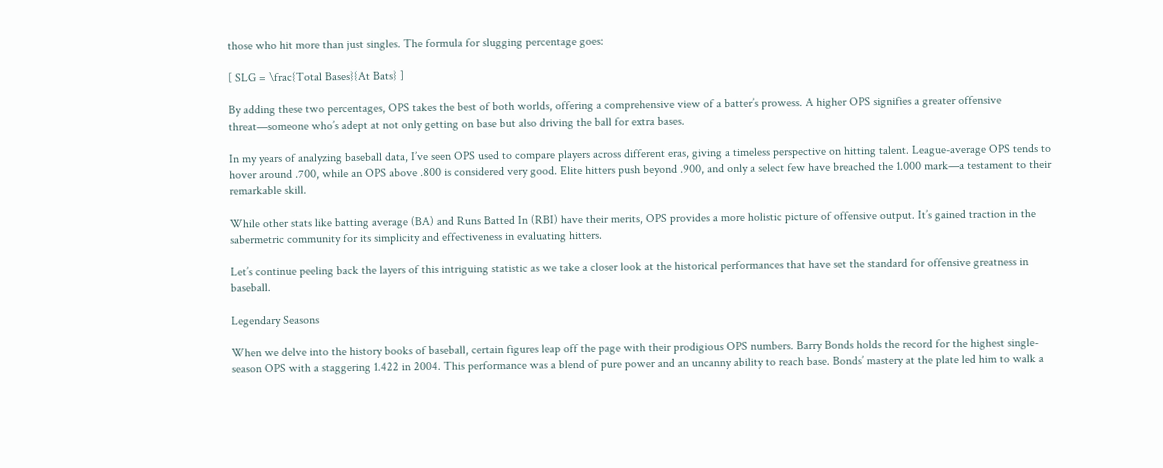those who hit more than just singles. The formula for slugging percentage goes:

[ SLG = \frac{Total Bases}{At Bats} ]

By adding these two percentages, OPS takes the best of both worlds, offering a comprehensive view of a batter’s prowess. A higher OPS signifies a greater offensive threat—someone who’s adept at not only getting on base but also driving the ball for extra bases.

In my years of analyzing baseball data, I’ve seen OPS used to compare players across different eras, giving a timeless perspective on hitting talent. League-average OPS tends to hover around .700, while an OPS above .800 is considered very good. Elite hitters push beyond .900, and only a select few have breached the 1.000 mark—a testament to their remarkable skill.

While other stats like batting average (BA) and Runs Batted In (RBI) have their merits, OPS provides a more holistic picture of offensive output. It’s gained traction in the sabermetric community for its simplicity and effectiveness in evaluating hitters.

Let’s continue peeling back the layers of this intriguing statistic as we take a closer look at the historical performances that have set the standard for offensive greatness in baseball.

Legendary Seasons

When we delve into the history books of baseball, certain figures leap off the page with their prodigious OPS numbers. Barry Bonds holds the record for the highest single-season OPS with a staggering 1.422 in 2004. This performance was a blend of pure power and an uncanny ability to reach base. Bonds’ mastery at the plate led him to walk a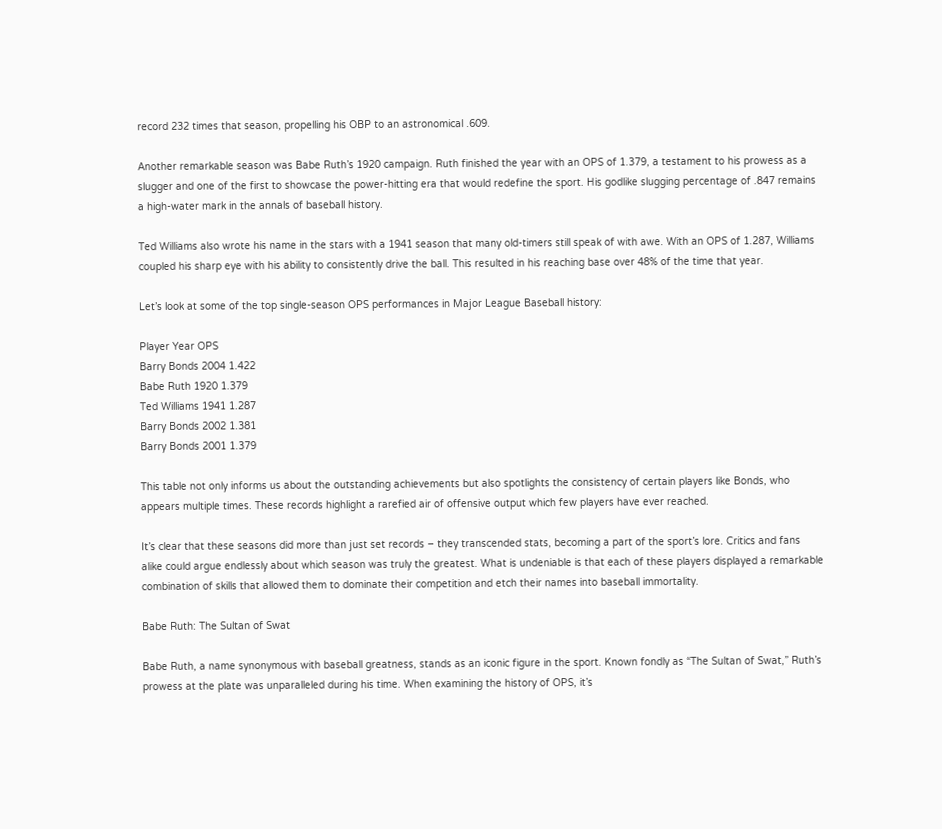record 232 times that season, propelling his OBP to an astronomical .609.

Another remarkable season was Babe Ruth’s 1920 campaign. Ruth finished the year with an OPS of 1.379, a testament to his prowess as a slugger and one of the first to showcase the power-hitting era that would redefine the sport. His godlike slugging percentage of .847 remains a high-water mark in the annals of baseball history.

Ted Williams also wrote his name in the stars with a 1941 season that many old-timers still speak of with awe. With an OPS of 1.287, Williams coupled his sharp eye with his ability to consistently drive the ball. This resulted in his reaching base over 48% of the time that year.

Let’s look at some of the top single-season OPS performances in Major League Baseball history:

Player Year OPS
Barry Bonds 2004 1.422
Babe Ruth 1920 1.379
Ted Williams 1941 1.287
Barry Bonds 2002 1.381
Barry Bonds 2001 1.379

This table not only informs us about the outstanding achievements but also spotlights the consistency of certain players like Bonds, who appears multiple times. These records highlight a rarefied air of offensive output which few players have ever reached.

It’s clear that these seasons did more than just set records – they transcended stats, becoming a part of the sport’s lore. Critics and fans alike could argue endlessly about which season was truly the greatest. What is undeniable is that each of these players displayed a remarkable combination of skills that allowed them to dominate their competition and etch their names into baseball immortality.

Babe Ruth: The Sultan of Swat

Babe Ruth, a name synonymous with baseball greatness, stands as an iconic figure in the sport. Known fondly as “The Sultan of Swat,” Ruth’s prowess at the plate was unparalleled during his time. When examining the history of OPS, it’s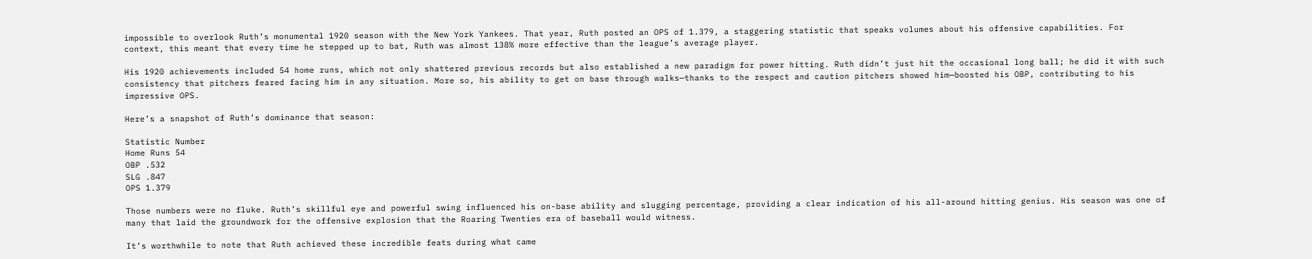impossible to overlook Ruth’s monumental 1920 season with the New York Yankees. That year, Ruth posted an OPS of 1.379, a staggering statistic that speaks volumes about his offensive capabilities. For context, this meant that every time he stepped up to bat, Ruth was almost 138% more effective than the league’s average player.

His 1920 achievements included 54 home runs, which not only shattered previous records but also established a new paradigm for power hitting. Ruth didn’t just hit the occasional long ball; he did it with such consistency that pitchers feared facing him in any situation. More so, his ability to get on base through walks—thanks to the respect and caution pitchers showed him—boosted his OBP, contributing to his impressive OPS.

Here’s a snapshot of Ruth’s dominance that season:

Statistic Number
Home Runs 54
OBP .532
SLG .847
OPS 1.379

Those numbers were no fluke. Ruth’s skillful eye and powerful swing influenced his on-base ability and slugging percentage, providing a clear indication of his all-around hitting genius. His season was one of many that laid the groundwork for the offensive explosion that the Roaring Twenties era of baseball would witness.

It’s worthwhile to note that Ruth achieved these incredible feats during what came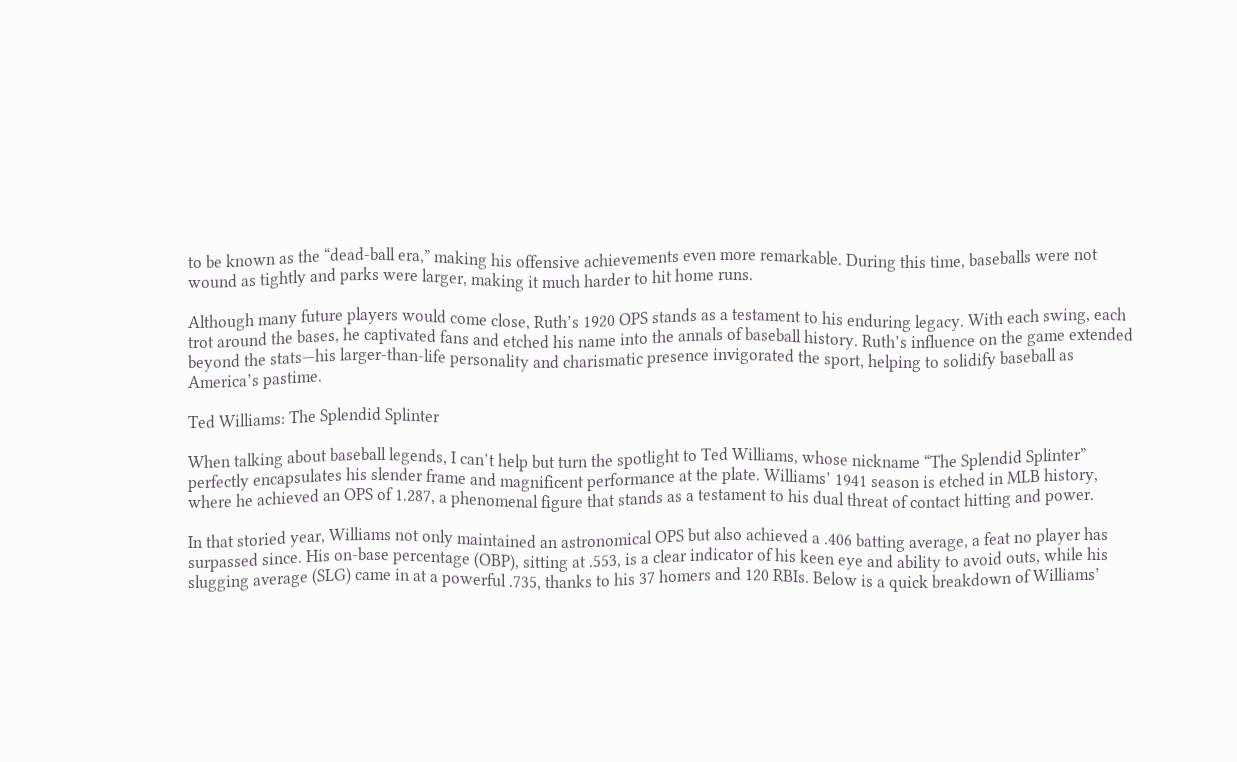to be known as the “dead-ball era,” making his offensive achievements even more remarkable. During this time, baseballs were not wound as tightly and parks were larger, making it much harder to hit home runs.

Although many future players would come close, Ruth’s 1920 OPS stands as a testament to his enduring legacy. With each swing, each trot around the bases, he captivated fans and etched his name into the annals of baseball history. Ruth’s influence on the game extended beyond the stats—his larger-than-life personality and charismatic presence invigorated the sport, helping to solidify baseball as America’s pastime.

Ted Williams: The Splendid Splinter

When talking about baseball legends, I can’t help but turn the spotlight to Ted Williams, whose nickname “The Splendid Splinter” perfectly encapsulates his slender frame and magnificent performance at the plate. Williams’ 1941 season is etched in MLB history, where he achieved an OPS of 1.287, a phenomenal figure that stands as a testament to his dual threat of contact hitting and power.

In that storied year, Williams not only maintained an astronomical OPS but also achieved a .406 batting average, a feat no player has surpassed since. His on-base percentage (OBP), sitting at .553, is a clear indicator of his keen eye and ability to avoid outs, while his slugging average (SLG) came in at a powerful .735, thanks to his 37 homers and 120 RBIs. Below is a quick breakdown of Williams’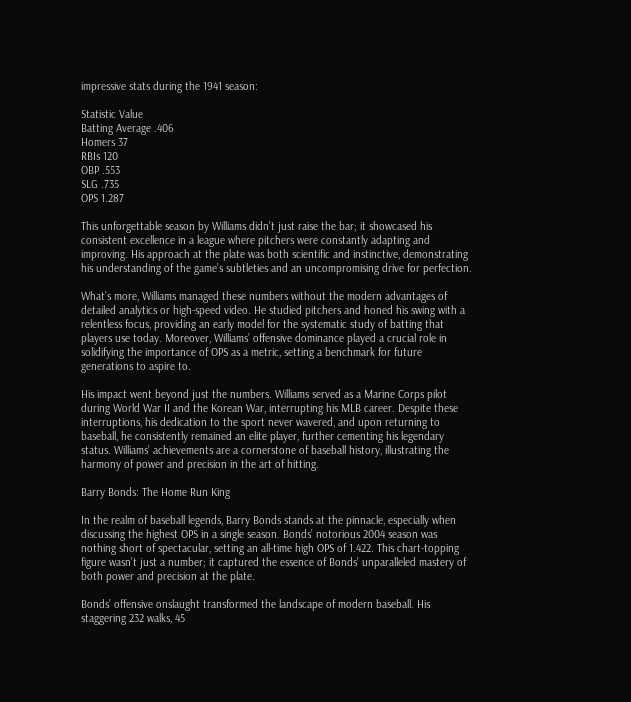impressive stats during the 1941 season:

Statistic Value
Batting Average .406
Homers 37
RBIs 120
OBP .553
SLG .735
OPS 1.287

This unforgettable season by Williams didn’t just raise the bar; it showcased his consistent excellence in a league where pitchers were constantly adapting and improving. His approach at the plate was both scientific and instinctive, demonstrating his understanding of the game’s subtleties and an uncompromising drive for perfection.

What’s more, Williams managed these numbers without the modern advantages of detailed analytics or high-speed video. He studied pitchers and honed his swing with a relentless focus, providing an early model for the systematic study of batting that players use today. Moreover, Williams’ offensive dominance played a crucial role in solidifying the importance of OPS as a metric, setting a benchmark for future generations to aspire to.

His impact went beyond just the numbers. Williams served as a Marine Corps pilot during World War II and the Korean War, interrupting his MLB career. Despite these interruptions, his dedication to the sport never wavered, and upon returning to baseball, he consistently remained an elite player, further cementing his legendary status. Williams’ achievements are a cornerstone of baseball history, illustrating the harmony of power and precision in the art of hitting.

Barry Bonds: The Home Run King

In the realm of baseball legends, Barry Bonds stands at the pinnacle, especially when discussing the highest OPS in a single season. Bonds’ notorious 2004 season was nothing short of spectacular, setting an all-time high OPS of 1.422. This chart-topping figure wasn’t just a number; it captured the essence of Bonds’ unparalleled mastery of both power and precision at the plate.

Bonds’ offensive onslaught transformed the landscape of modern baseball. His staggering 232 walks, 45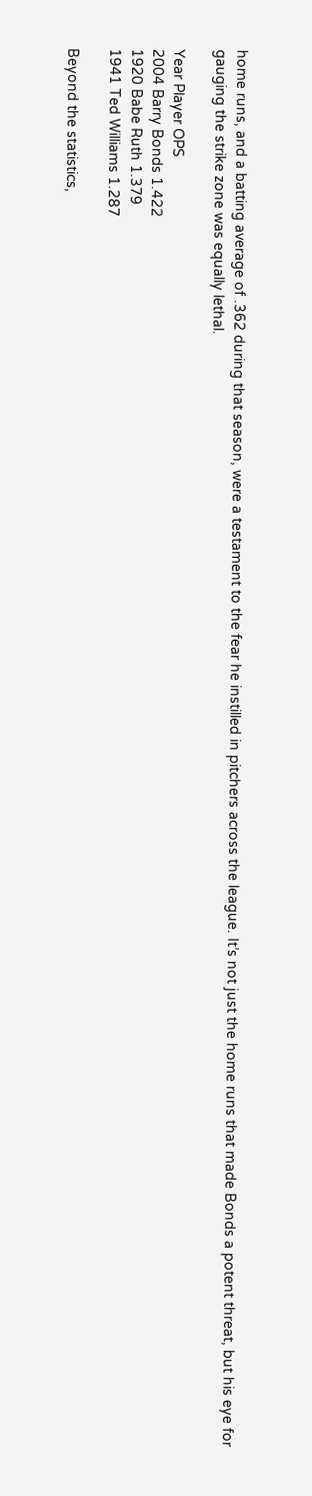home runs, and a batting average of .362 during that season, were a testament to the fear he instilled in pitchers across the league. It’s not just the home runs that made Bonds a potent threat, but his eye for gauging the strike zone was equally lethal.

Year Player OPS
2004 Barry Bonds 1.422
1920 Babe Ruth 1.379
1941 Ted Williams 1.287

Beyond the statistics,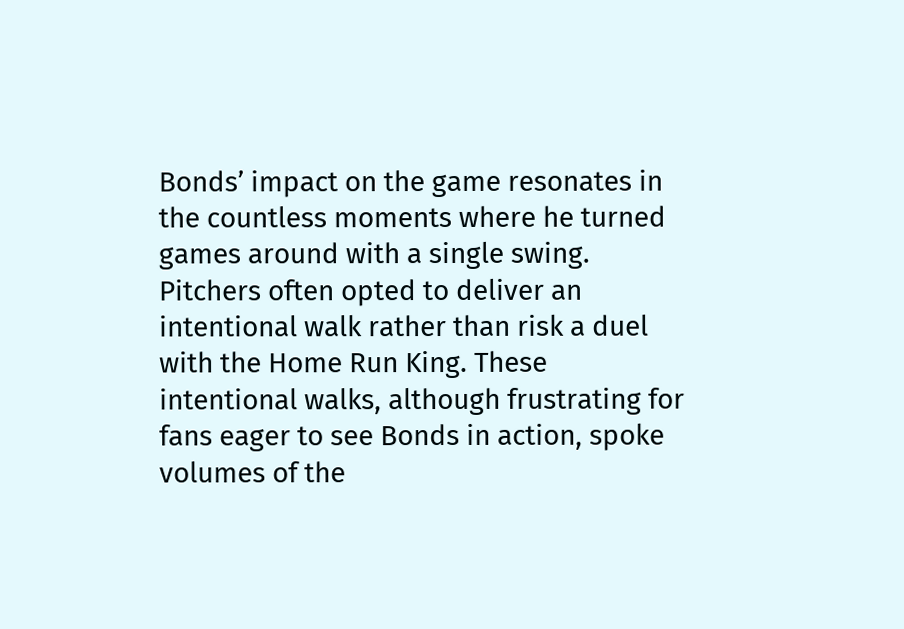Bonds’ impact on the game resonates in the countless moments where he turned games around with a single swing. Pitchers often opted to deliver an intentional walk rather than risk a duel with the Home Run King. These intentional walks, although frustrating for fans eager to see Bonds in action, spoke volumes of the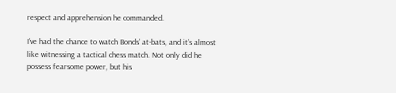respect and apprehension he commanded.

I’ve had the chance to watch Bonds’ at-bats, and it’s almost like witnessing a tactical chess match. Not only did he possess fearsome power, but his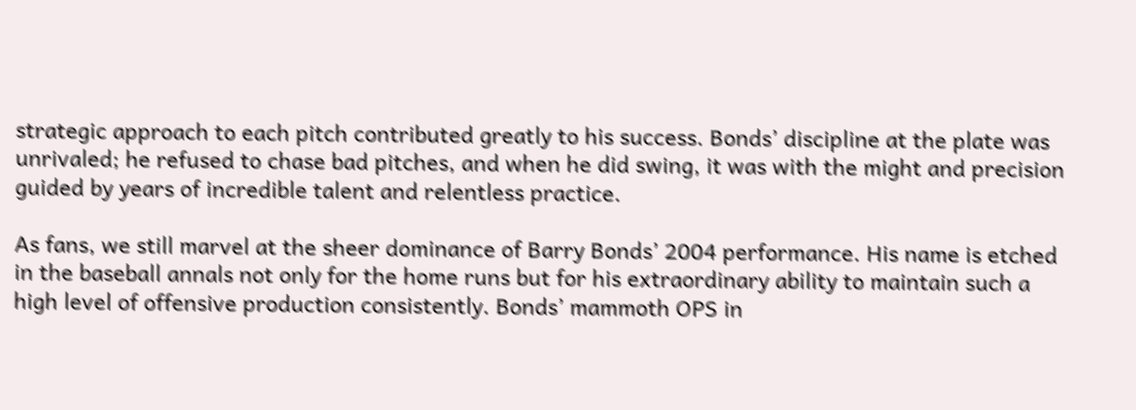strategic approach to each pitch contributed greatly to his success. Bonds’ discipline at the plate was unrivaled; he refused to chase bad pitches, and when he did swing, it was with the might and precision guided by years of incredible talent and relentless practice.

As fans, we still marvel at the sheer dominance of Barry Bonds’ 2004 performance. His name is etched in the baseball annals not only for the home runs but for his extraordinary ability to maintain such a high level of offensive production consistently. Bonds’ mammoth OPS in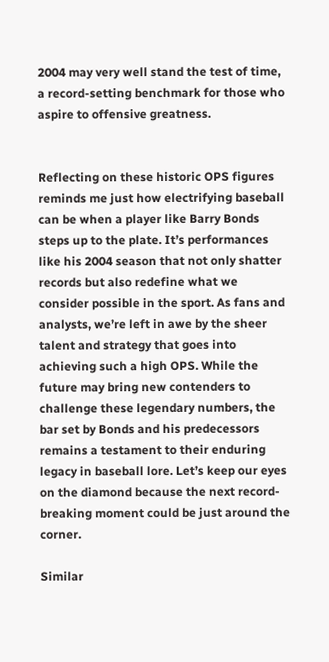2004 may very well stand the test of time, a record-setting benchmark for those who aspire to offensive greatness.


Reflecting on these historic OPS figures reminds me just how electrifying baseball can be when a player like Barry Bonds steps up to the plate. It’s performances like his 2004 season that not only shatter records but also redefine what we consider possible in the sport. As fans and analysts, we’re left in awe by the sheer talent and strategy that goes into achieving such a high OPS. While the future may bring new contenders to challenge these legendary numbers, the bar set by Bonds and his predecessors remains a testament to their enduring legacy in baseball lore. Let’s keep our eyes on the diamond because the next record-breaking moment could be just around the corner.

Similar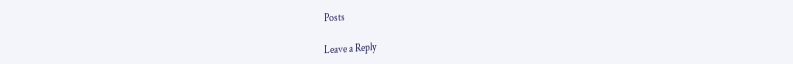Posts

Leave a Reply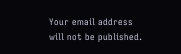Your email address will not be published.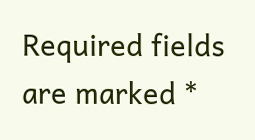Required fields are marked *